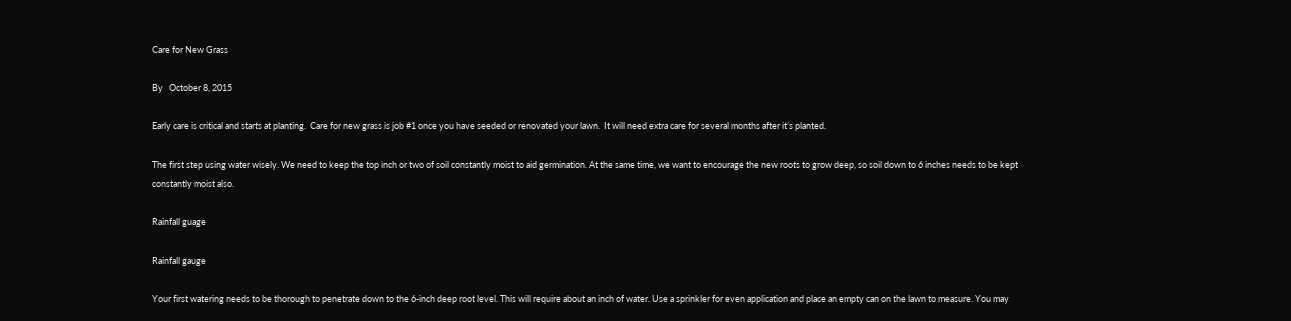Care for New Grass

By   October 8, 2015

Early care is critical and starts at planting.  Care for new grass is job #1 once you have seeded or renovated your lawn.  It will need extra care for several months after it’s planted.

The first step using water wisely. We need to keep the top inch or two of soil constantly moist to aid germination. At the same time, we want to encourage the new roots to grow deep, so soil down to 6 inches needs to be kept constantly moist also.

Rainfall guage

Rainfall gauge

Your first watering needs to be thorough to penetrate down to the 6-inch deep root level. This will require about an inch of water. Use a sprinkler for even application and place an empty can on the lawn to measure. You may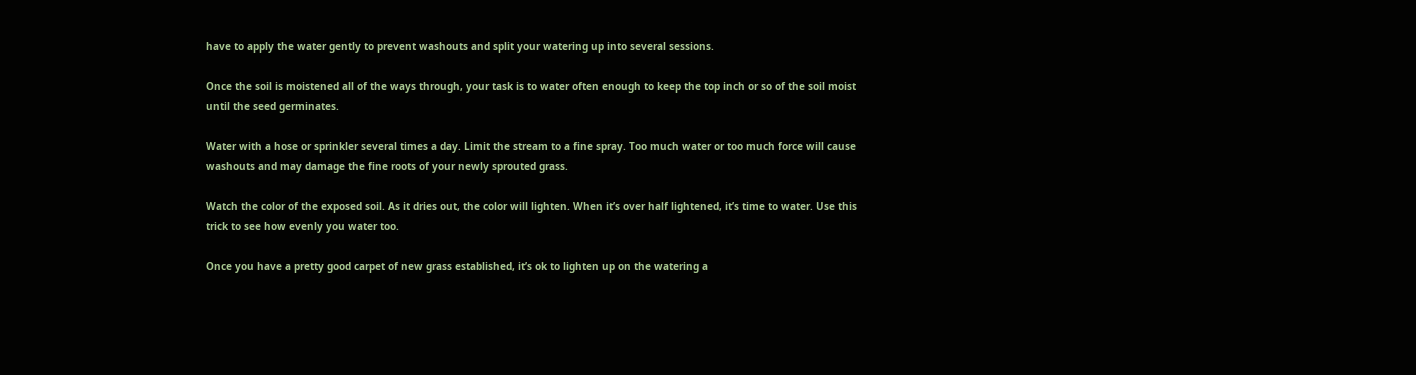have to apply the water gently to prevent washouts and split your watering up into several sessions.

Once the soil is moistened all of the ways through, your task is to water often enough to keep the top inch or so of the soil moist until the seed germinates.

Water with a hose or sprinkler several times a day. Limit the stream to a fine spray. Too much water or too much force will cause washouts and may damage the fine roots of your newly sprouted grass.

Watch the color of the exposed soil. As it dries out, the color will lighten. When it’s over half lightened, it’s time to water. Use this trick to see how evenly you water too.

Once you have a pretty good carpet of new grass established, it’s ok to lighten up on the watering a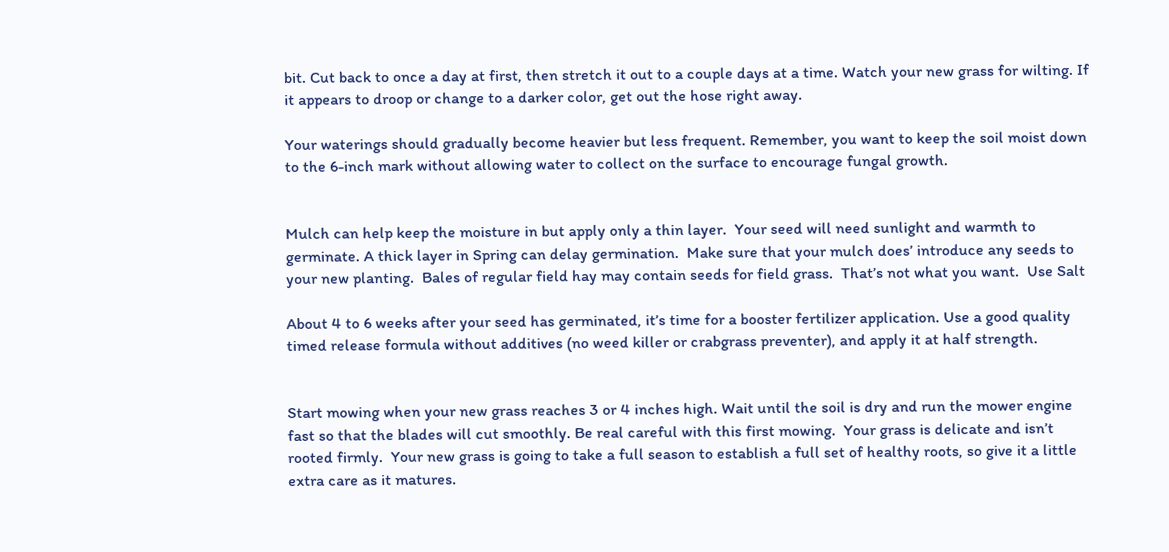bit. Cut back to once a day at first, then stretch it out to a couple days at a time. Watch your new grass for wilting. If it appears to droop or change to a darker color, get out the hose right away.

Your waterings should gradually become heavier but less frequent. Remember, you want to keep the soil moist down to the 6-inch mark without allowing water to collect on the surface to encourage fungal growth.


Mulch can help keep the moisture in but apply only a thin layer.  Your seed will need sunlight and warmth to germinate. A thick layer in Spring can delay germination.  Make sure that your mulch does’ introduce any seeds to your new planting.  Bales of regular field hay may contain seeds for field grass.  That’s not what you want.  Use Salt

About 4 to 6 weeks after your seed has germinated, it’s time for a booster fertilizer application. Use a good quality timed release formula without additives (no weed killer or crabgrass preventer), and apply it at half strength.


Start mowing when your new grass reaches 3 or 4 inches high. Wait until the soil is dry and run the mower engine fast so that the blades will cut smoothly. Be real careful with this first mowing.  Your grass is delicate and isn’t rooted firmly.  Your new grass is going to take a full season to establish a full set of healthy roots, so give it a little extra care as it matures.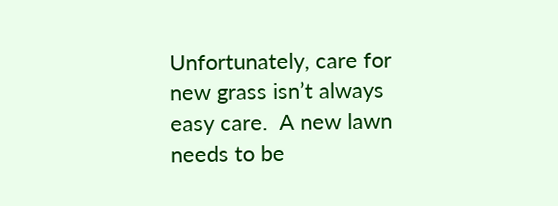Unfortunately, care for new grass isn’t always easy care.  A new lawn needs to be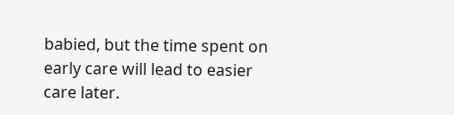babied, but the time spent on early care will lead to easier care later.